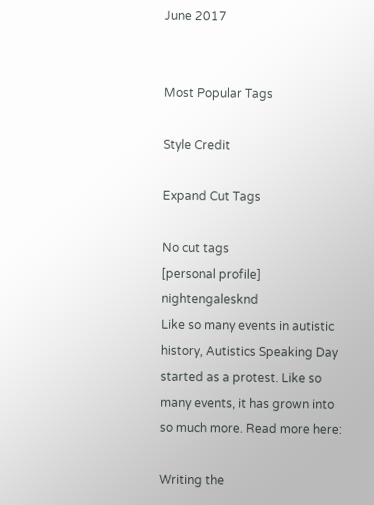June 2017


Most Popular Tags

Style Credit

Expand Cut Tags

No cut tags
[personal profile] nightengalesknd
Like so many events in autistic history, Autistics Speaking Day started as a protest. Like so many events, it has grown into so much more. Read more here:

Writing the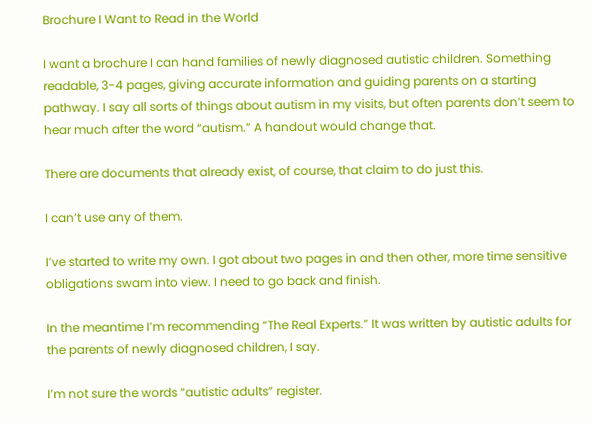Brochure I Want to Read in the World

I want a brochure I can hand families of newly diagnosed autistic children. Something readable, 3-4 pages, giving accurate information and guiding parents on a starting pathway. I say all sorts of things about autism in my visits, but often parents don’t seem to hear much after the word “autism.” A handout would change that.

There are documents that already exist, of course, that claim to do just this.

I can’t use any of them.

I’ve started to write my own. I got about two pages in and then other, more time sensitive obligations swam into view. I need to go back and finish.

In the meantime I’m recommending “The Real Experts.” It was written by autistic adults for the parents of newly diagnosed children, I say.

I’m not sure the words “autistic adults” register.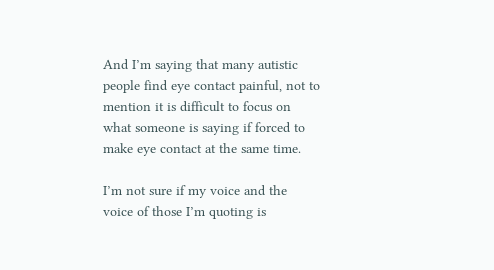And I’m saying that many autistic people find eye contact painful, not to mention it is difficult to focus on what someone is saying if forced to make eye contact at the same time.

I’m not sure if my voice and the voice of those I’m quoting is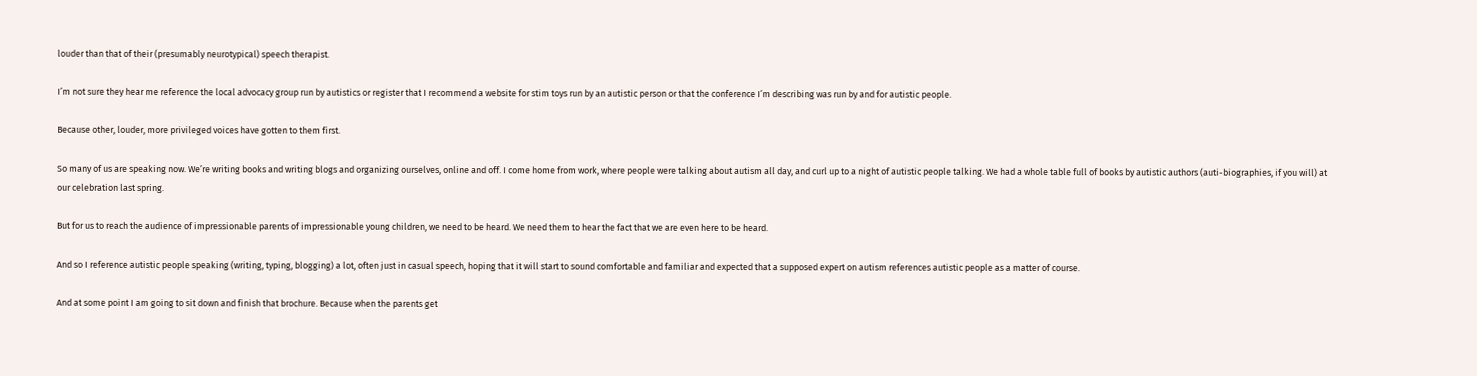louder than that of their (presumably neurotypical) speech therapist.

I’m not sure they hear me reference the local advocacy group run by autistics or register that I recommend a website for stim toys run by an autistic person or that the conference I’m describing was run by and for autistic people.

Because other, louder, more privileged voices have gotten to them first.

So many of us are speaking now. We’re writing books and writing blogs and organizing ourselves, online and off. I come home from work, where people were talking about autism all day, and curl up to a night of autistic people talking. We had a whole table full of books by autistic authors (auti-biographies, if you will) at our celebration last spring.

But for us to reach the audience of impressionable parents of impressionable young children, we need to be heard. We need them to hear the fact that we are even here to be heard.

And so I reference autistic people speaking (writing, typing, blogging) a lot, often just in casual speech, hoping that it will start to sound comfortable and familiar and expected that a supposed expert on autism references autistic people as a matter of course.

And at some point I am going to sit down and finish that brochure. Because when the parents get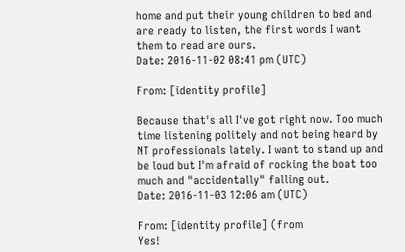home and put their young children to bed and are ready to listen, the first words I want them to read are ours.
Date: 2016-11-02 08:41 pm (UTC)

From: [identity profile]

Because that's all I've got right now. Too much time listening politely and not being heard by NT professionals lately. I want to stand up and be loud but I'm afraid of rocking the boat too much and "accidentally" falling out.
Date: 2016-11-03 12:06 am (UTC)

From: [identity profile] (from
Yes!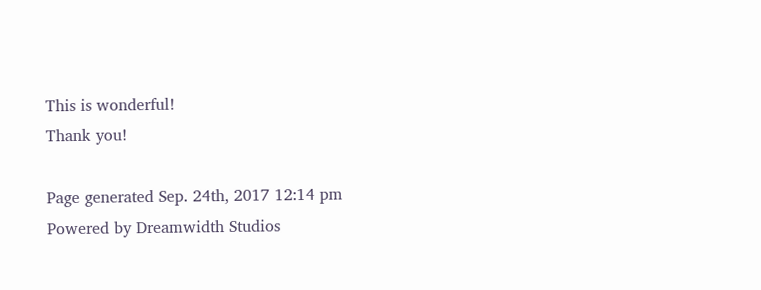This is wonderful!
Thank you!

Page generated Sep. 24th, 2017 12:14 pm
Powered by Dreamwidth Studios